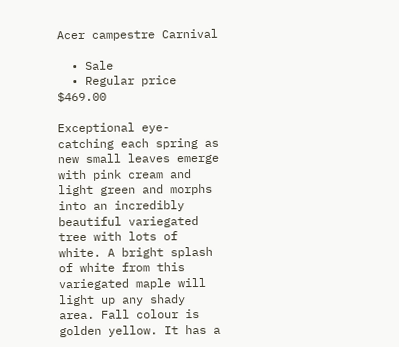Acer campestre Carnival

  • Sale
  • Regular price $469.00

Exceptional eye-catching each spring as new small leaves emerge with pink cream and light green and morphs into an incredibly beautiful variegated tree with lots of white. A bright splash of white from this variegated maple will light up any shady area. Fall colour is golden yellow. It has a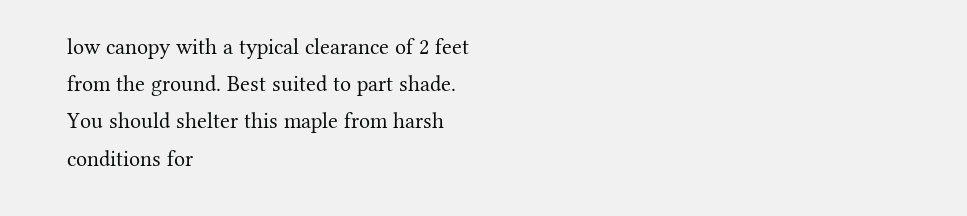low canopy with a typical clearance of 2 feet from the ground. Best suited to part shade. You should shelter this maple from harsh conditions for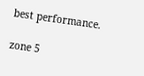best performance.

zone 5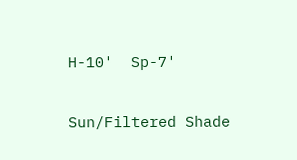H-10'  Sp-7'

Sun/Filtered Shade